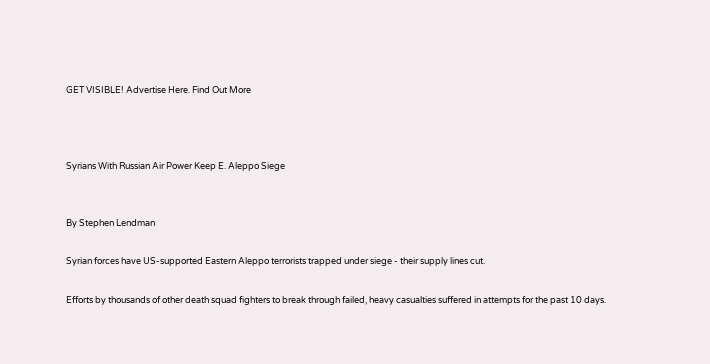GET VISIBLE! Advertise Here. Find Out More



Syrians With Russian Air Power Keep E. Aleppo Siege


By Stephen Lendman

Syrian forces have US-supported Eastern Aleppo terrorists trapped under siege - their supply lines cut.

Efforts by thousands of other death squad fighters to break through failed, heavy casualties suffered in attempts for the past 10 days.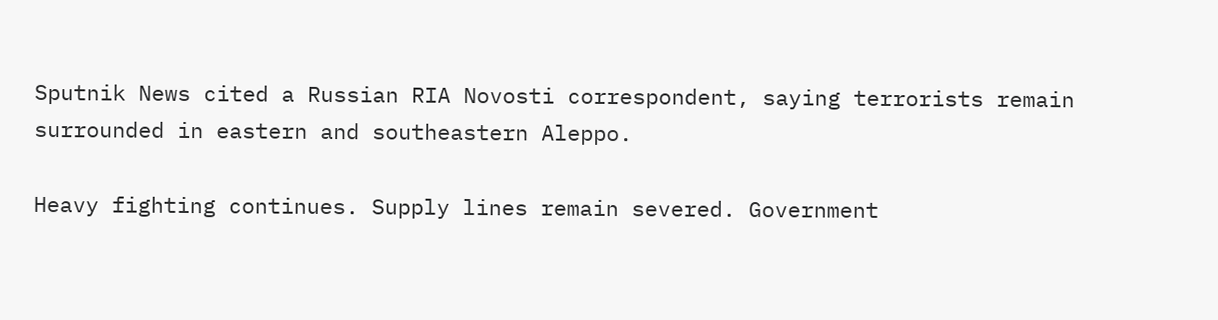Sputnik News cited a Russian RIA Novosti correspondent, saying terrorists remain surrounded in eastern and southeastern Aleppo.

Heavy fighting continues. Supply lines remain severed. Government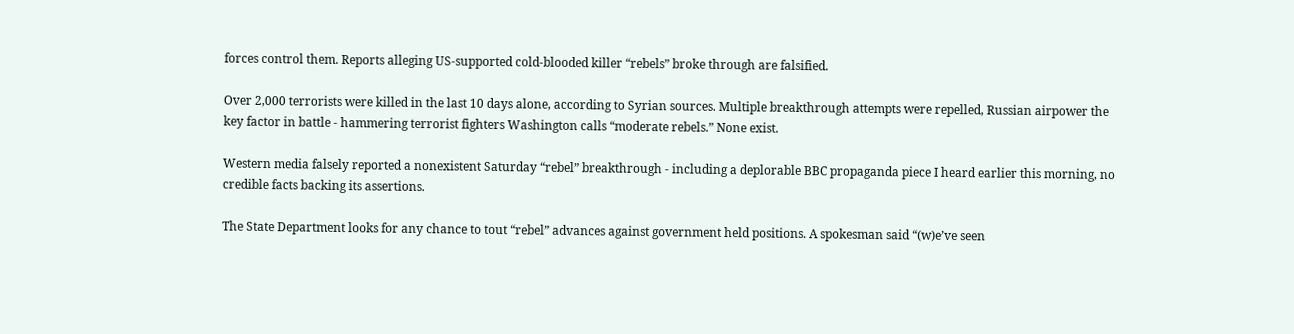forces control them. Reports alleging US-supported cold-blooded killer “rebels” broke through are falsified.

Over 2,000 terrorists were killed in the last 10 days alone, according to Syrian sources. Multiple breakthrough attempts were repelled, Russian airpower the key factor in battle - hammering terrorist fighters Washington calls “moderate rebels.” None exist.

Western media falsely reported a nonexistent Saturday “rebel” breakthrough - including a deplorable BBC propaganda piece I heard earlier this morning, no credible facts backing its assertions.

The State Department looks for any chance to tout “rebel” advances against government held positions. A spokesman said “(w)e’ve seen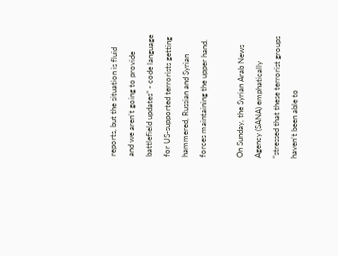reports, but the situation is fluid and we aren’t going to provide battlefield updates” - code language for US-supported terrorists getting hammered, Russian and Syrian forces maintaining the upper hand.

On Sunday, the Syrian Arab News Agency (SANA) emphatically “stressed that these terrorist groups haven’t been able to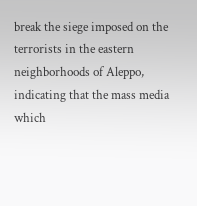break the siege imposed on the terrorists in the eastern neighborhoods of Aleppo, indicating that the mass media which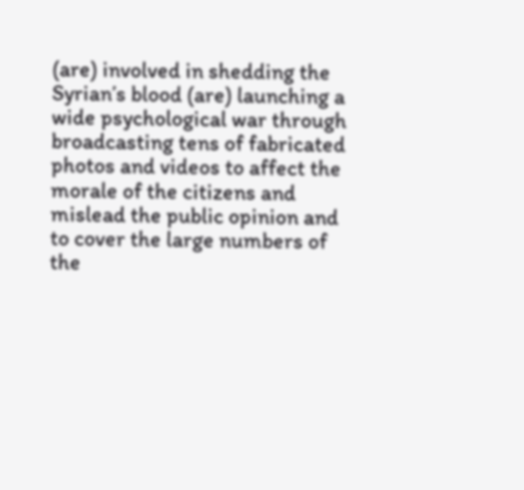(are) involved in shedding the Syrian’s blood (are) launching a wide psychological war through broadcasting tens of fabricated photos and videos to affect the morale of the citizens and mislead the public opinion and to cover the large numbers of the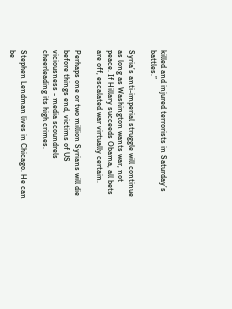killed and injured terrorists in Saturday’s battles.”

Syria’s anti-imperial struggle will continue as long as Washington wants war, not peace. If Hillary succeeds Obama, all bets are off, escalated war virtually certain.

Perhaps one or two million Syrians will die before things end, victims of US viciousness - media scoundrels cheerleading its high crimes.

Stephen Lendman lives in Chicago. He can be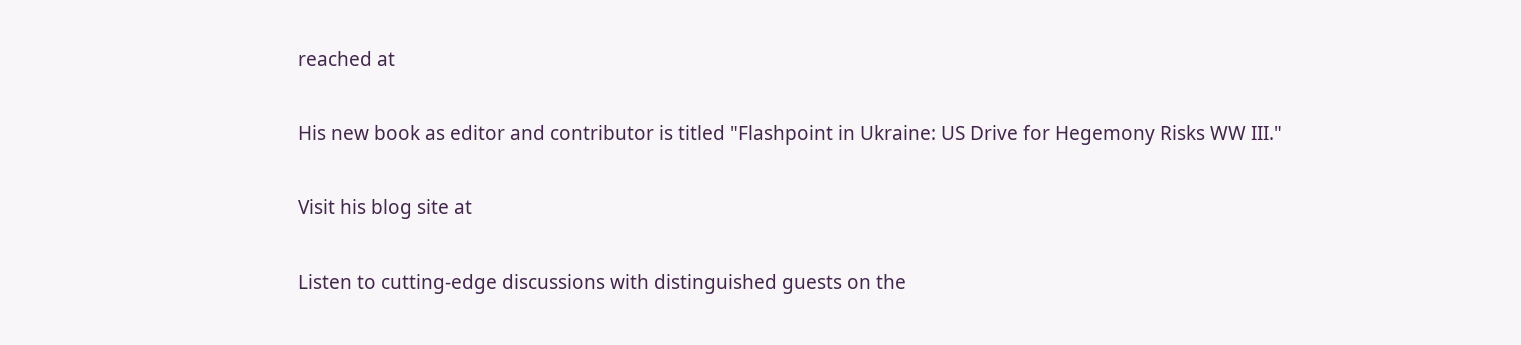reached at

His new book as editor and contributor is titled "Flashpoint in Ukraine: US Drive for Hegemony Risks WW III."

Visit his blog site at

Listen to cutting-edge discussions with distinguished guests on the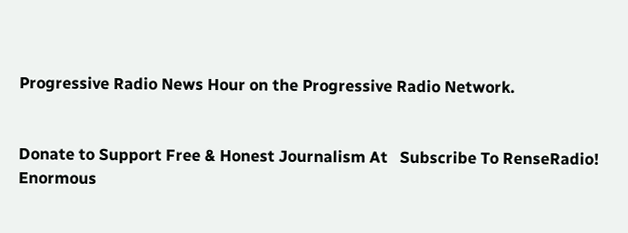Progressive Radio News Hour on the Progressive Radio Network.


Donate to Support Free & Honest Journalism At   Subscribe To RenseRadio! Enormous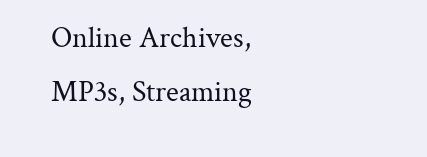Online Archives, MP3s, Streaming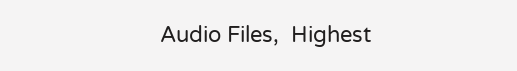Audio Files,  Highest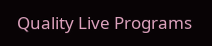Quality Live Programs